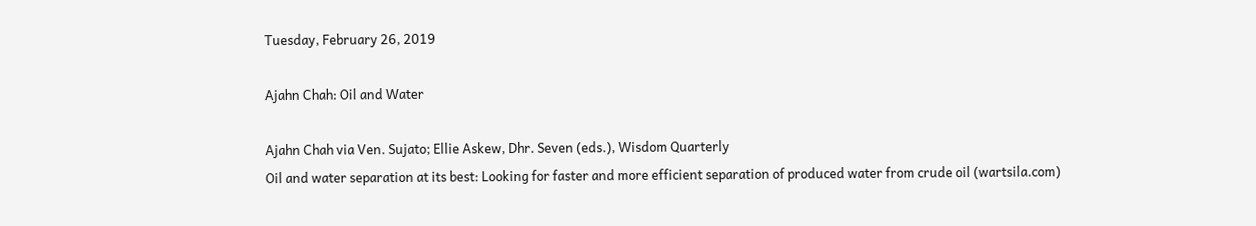Tuesday, February 26, 2019

Ajahn Chah: Oil and Water

Ajahn Chah via Ven. Sujato; Ellie Askew, Dhr. Seven (eds.), Wisdom Quarterly
Oil and water separation at its best: Looking for faster and more efficient separation of produced water from crude oil (wartsila.com)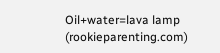Oil+water=lava lamp (rookieparenting.com)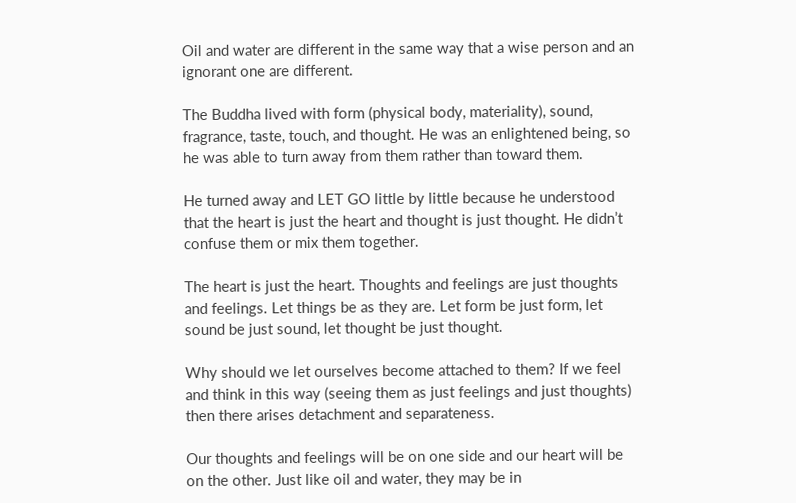Oil and water are different in the same way that a wise person and an ignorant one are different.

The Buddha lived with form (physical body, materiality), sound, fragrance, taste, touch, and thought. He was an enlightened being, so he was able to turn away from them rather than toward them.

He turned away and LET GO little by little because he understood that the heart is just the heart and thought is just thought. He didn’t confuse them or mix them together.

The heart is just the heart. Thoughts and feelings are just thoughts and feelings. Let things be as they are. Let form be just form, let sound be just sound, let thought be just thought.

Why should we let ourselves become attached to them? If we feel and think in this way (seeing them as just feelings and just thoughts) then there arises detachment and separateness.

Our thoughts and feelings will be on one side and our heart will be on the other. Just like oil and water, they may be in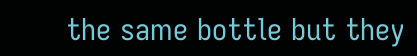the same bottle but they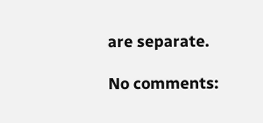are separate.

No comments: